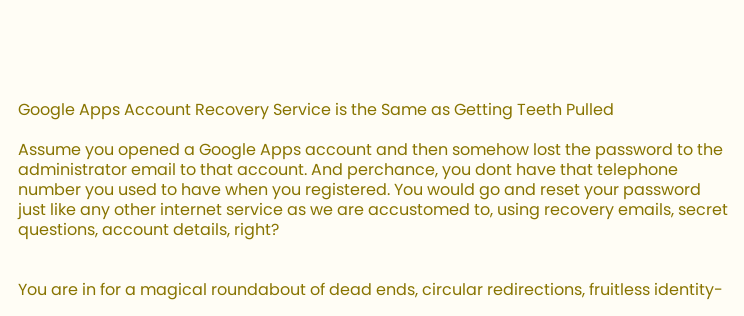Google Apps Account Recovery Service is the Same as Getting Teeth Pulled

Assume you opened a Google Apps account and then somehow lost the password to the administrator email to that account. And perchance, you dont have that telephone number you used to have when you registered. You would go and reset your password just like any other internet service as we are accustomed to, using recovery emails, secret questions, account details, right?


You are in for a magical roundabout of dead ends, circular redirections, fruitless identity-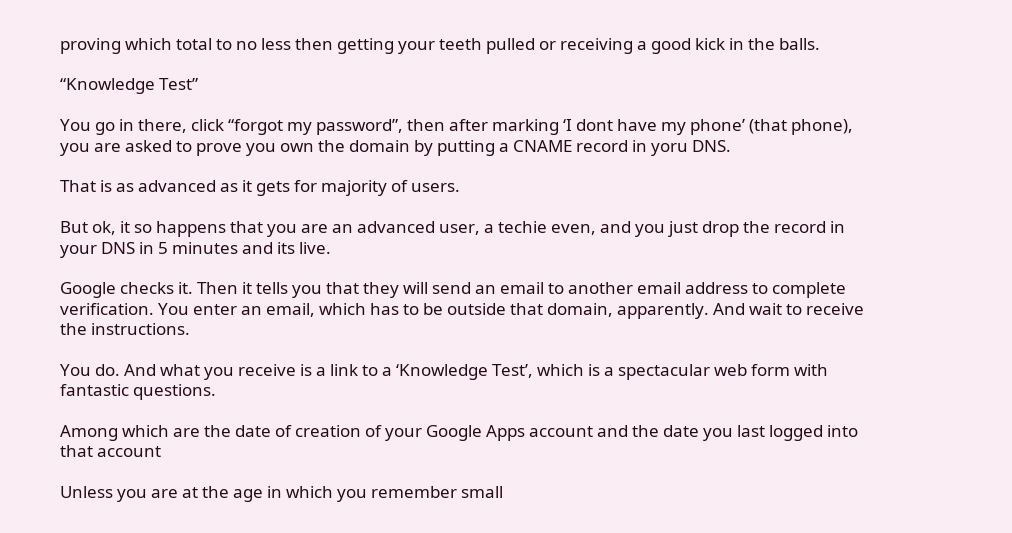proving which total to no less then getting your teeth pulled or receiving a good kick in the balls.

“Knowledge Test”

You go in there, click “forgot my password”, then after marking ‘I dont have my phone’ (that phone), you are asked to prove you own the domain by putting a CNAME record in yoru DNS.

That is as advanced as it gets for majority of users.

But ok, it so happens that you are an advanced user, a techie even, and you just drop the record in your DNS in 5 minutes and its live.

Google checks it. Then it tells you that they will send an email to another email address to complete verification. You enter an email, which has to be outside that domain, apparently. And wait to receive the instructions.

You do. And what you receive is a link to a ‘Knowledge Test’, which is a spectacular web form with fantastic questions.

Among which are the date of creation of your Google Apps account and the date you last logged into that account

Unless you are at the age in which you remember small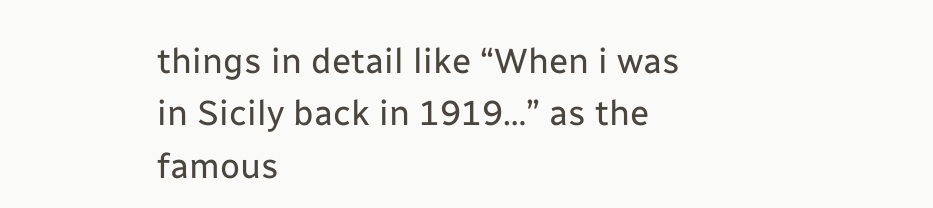things in detail like “When i was in Sicily back in 1919…” as the famous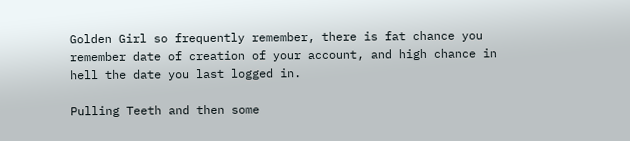Golden Girl so frequently remember, there is fat chance you remember date of creation of your account, and high chance in hell the date you last logged in.

Pulling Teeth and then some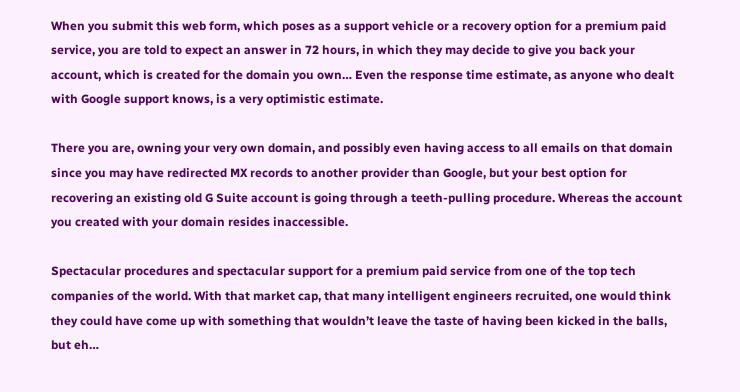When you submit this web form, which poses as a support vehicle or a recovery option for a premium paid service, you are told to expect an answer in 72 hours, in which they may decide to give you back your account, which is created for the domain you own… Even the response time estimate, as anyone who dealt with Google support knows, is a very optimistic estimate.

There you are, owning your very own domain, and possibly even having access to all emails on that domain since you may have redirected MX records to another provider than Google, but your best option for recovering an existing old G Suite account is going through a teeth-pulling procedure. Whereas the account you created with your domain resides inaccessible.

Spectacular procedures and spectacular support for a premium paid service from one of the top tech companies of the world. With that market cap, that many intelligent engineers recruited, one would think they could have come up with something that wouldn’t leave the taste of having been kicked in the balls, but eh…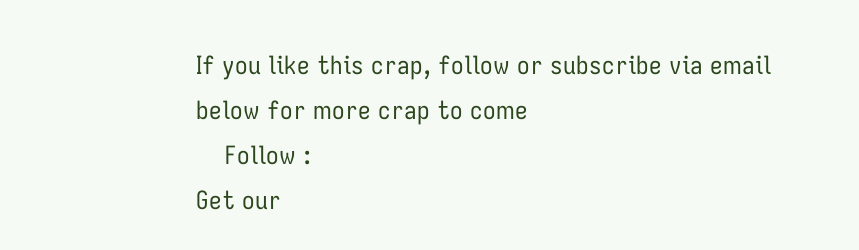If you like this crap, follow or subscribe via email below for more crap to come
    Follow :
Get our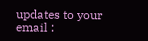updates to your email :